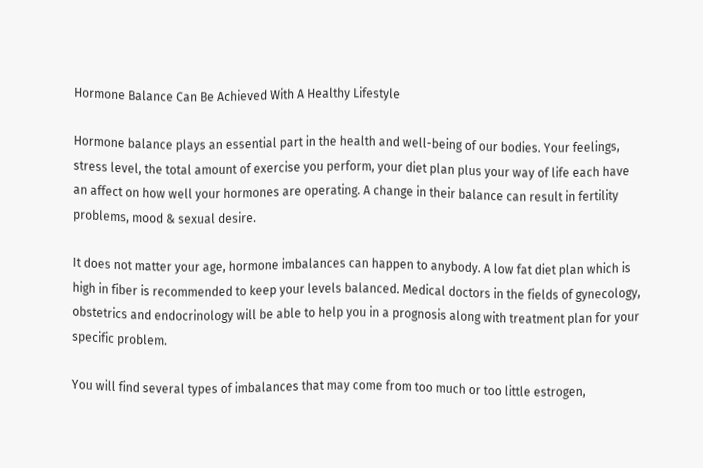Hormone Balance Can Be Achieved With A Healthy Lifestyle

Hormone balance plays an essential part in the health and well-being of our bodies. Your feelings, stress level, the total amount of exercise you perform, your diet plan plus your way of life each have an affect on how well your hormones are operating. A change in their balance can result in fertility problems, mood & sexual desire.

It does not matter your age, hormone imbalances can happen to anybody. A low fat diet plan which is high in fiber is recommended to keep your levels balanced. Medical doctors in the fields of gynecology, obstetrics and endocrinology will be able to help you in a prognosis along with treatment plan for your specific problem.

You will find several types of imbalances that may come from too much or too little estrogen,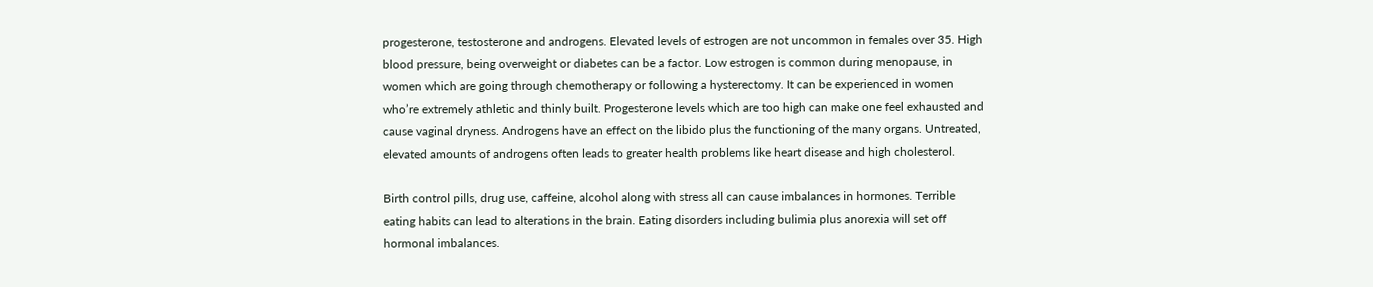progesterone, testosterone and androgens. Elevated levels of estrogen are not uncommon in females over 35. High blood pressure, being overweight or diabetes can be a factor. Low estrogen is common during menopause, in women which are going through chemotherapy or following a hysterectomy. It can be experienced in women who’re extremely athletic and thinly built. Progesterone levels which are too high can make one feel exhausted and cause vaginal dryness. Androgens have an effect on the libido plus the functioning of the many organs. Untreated, elevated amounts of androgens often leads to greater health problems like heart disease and high cholesterol.

Birth control pills, drug use, caffeine, alcohol along with stress all can cause imbalances in hormones. Terrible eating habits can lead to alterations in the brain. Eating disorders including bulimia plus anorexia will set off hormonal imbalances.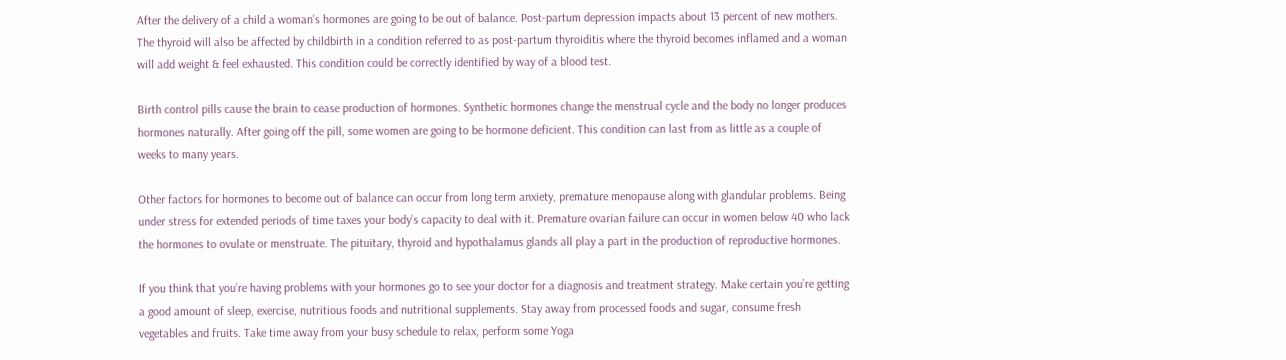After the delivery of a child a woman’s hormones are going to be out of balance. Post-partum depression impacts about 13 percent of new mothers. The thyroid will also be affected by childbirth in a condition referred to as post-partum thyroiditis where the thyroid becomes inflamed and a woman will add weight & feel exhausted. This condition could be correctly identified by way of a blood test.

Birth control pills cause the brain to cease production of hormones. Synthetic hormones change the menstrual cycle and the body no longer produces hormones naturally. After going off the pill, some women are going to be hormone deficient. This condition can last from as little as a couple of weeks to many years.

Other factors for hormones to become out of balance can occur from long term anxiety, premature menopause along with glandular problems. Being under stress for extended periods of time taxes your body’s capacity to deal with it. Premature ovarian failure can occur in women below 40 who lack the hormones to ovulate or menstruate. The pituitary, thyroid and hypothalamus glands all play a part in the production of reproductive hormones.

If you think that you’re having problems with your hormones go to see your doctor for a diagnosis and treatment strategy. Make certain you’re getting a good amount of sleep, exercise, nutritious foods and nutritional supplements. Stay away from processed foods and sugar, consume fresh vegetables and fruits. Take time away from your busy schedule to relax, perform some Yoga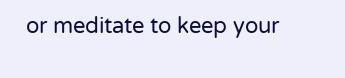or meditate to keep your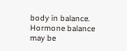body in balance. Hormone balance may be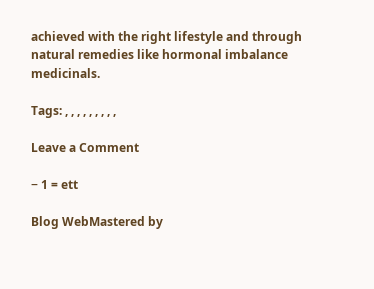achieved with the right lifestyle and through natural remedies like hormonal imbalance medicinals.

Tags: , , , , , , , , ,

Leave a Comment

− 1 = ett

Blog WebMastered by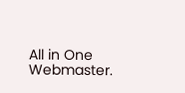All in One Webmaster.